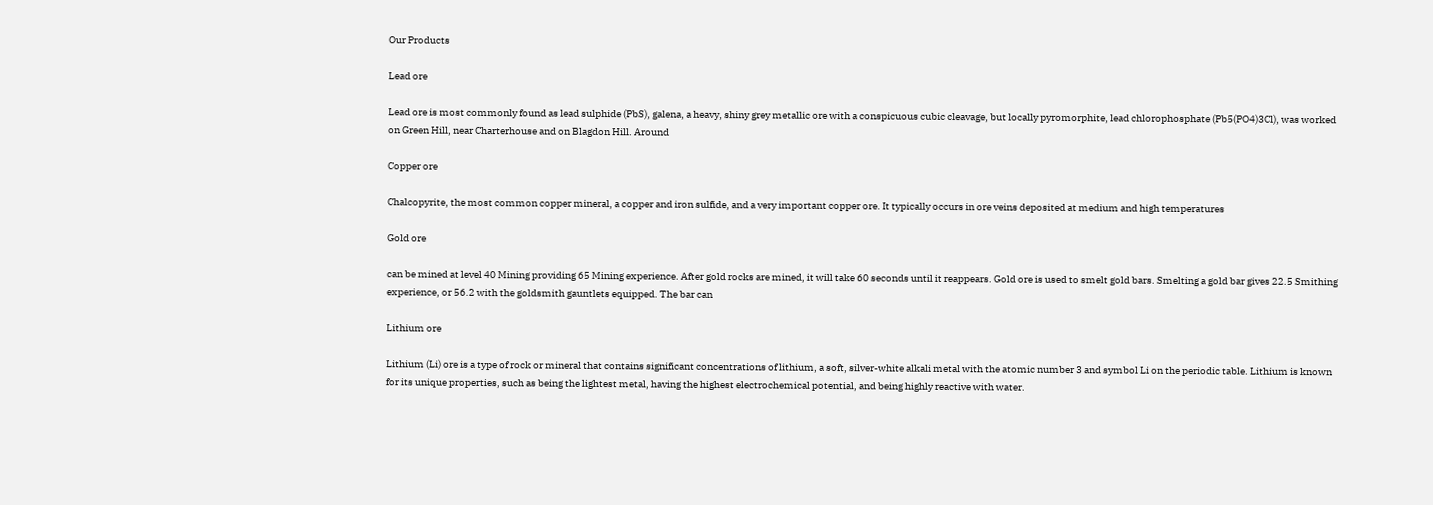Our Products

Lead ore

Lead ore is most commonly found as lead sulphide (PbS), galena, a heavy, shiny grey metallic ore with a conspicuous cubic cleavage, but locally pyromorphite, lead chlorophosphate (Pb5(PO4)3Cl), was worked on Green Hill, near Charterhouse and on Blagdon Hill. Around

Copper ore

Chalcopyrite, the most common copper mineral, a copper and iron sulfide, and a very important copper ore. It typically occurs in ore veins deposited at medium and high temperatures

Gold ore

can be mined at level 40 Mining providing 65 Mining experience. After gold rocks are mined, it will take 60 seconds until it reappears. Gold ore is used to smelt gold bars. Smelting a gold bar gives 22.5 Smithing experience, or 56.2 with the goldsmith gauntlets equipped. The bar can

Lithium ore

Lithium (Li) ore is a type of rock or mineral that contains significant concentrations of lithium, a soft, silver-white alkali metal with the atomic number 3 and symbol Li on the periodic table. Lithium is known for its unique properties, such as being the lightest metal, having the highest electrochemical potential, and being highly reactive with water.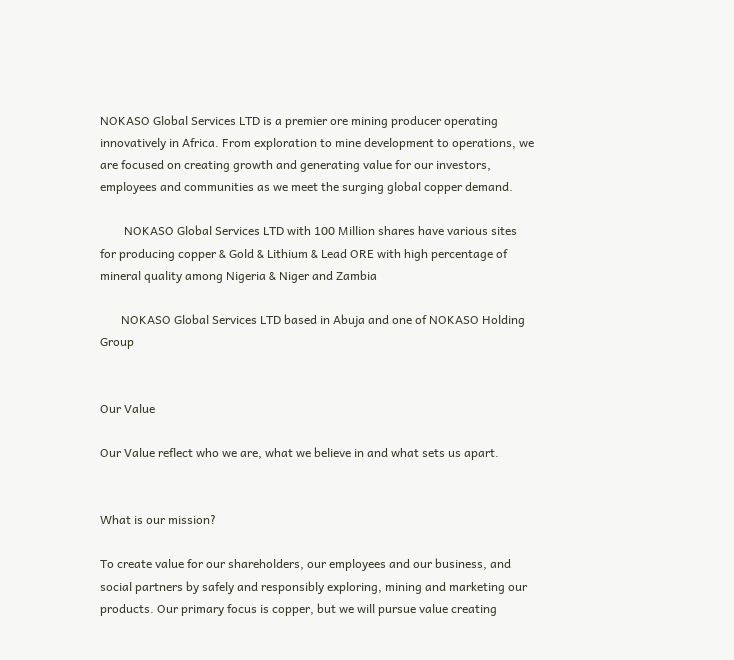NOKASO Global Services LTD is a premier ore mining producer operating innovatively in Africa. From exploration to mine development to operations, we are focused on creating growth and generating value for our investors, employees and communities as we meet the surging global copper demand.

        NOKASO Global Services LTD with 100 Million shares have various sites for producing copper & Gold & Lithium & Lead ORE with high percentage of mineral quality among Nigeria & Niger and Zambia

       NOKASO Global Services LTD based in Abuja and one of NOKASO Holding Group


Our Value

Our Value reflect who we are, what we believe in and what sets us apart.


What is our mission?

To create value for our shareholders, our employees and our business, and social partners by safely and responsibly exploring, mining and marketing our products. Our primary focus is copper, but we will pursue value creating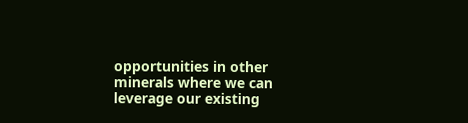opportunities in other minerals where we can leverage our existing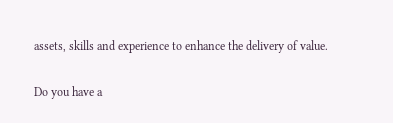assets, skills and experience to enhance the delivery of value.

Do you have a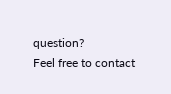question?
Feel free to contact